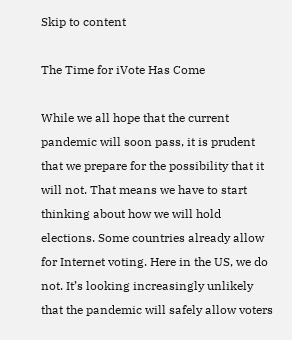Skip to content

The Time for iVote Has Come

While we all hope that the current pandemic will soon pass, it is prudent that we prepare for the possibility that it will not. That means we have to start thinking about how we will hold elections. Some countries already allow for Internet voting. Here in the US, we do not. It’s looking increasingly unlikely that the pandemic will safely allow voters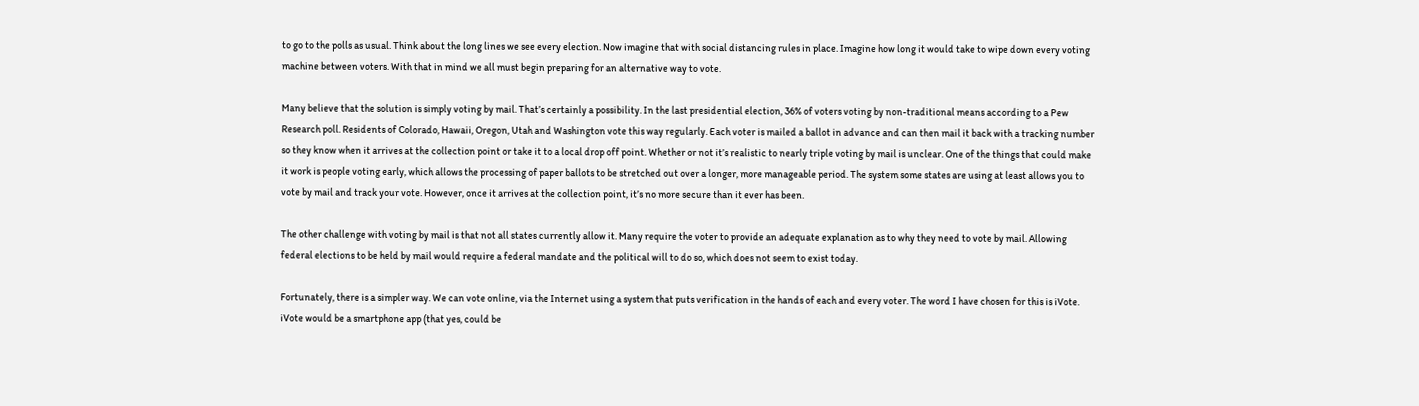to go to the polls as usual. Think about the long lines we see every election. Now imagine that with social distancing rules in place. Imagine how long it would take to wipe down every voting machine between voters. With that in mind we all must begin preparing for an alternative way to vote.

Many believe that the solution is simply voting by mail. That’s certainly a possibility. In the last presidential election, 36% of voters voting by non-traditional means according to a Pew Research poll. Residents of Colorado, Hawaii, Oregon, Utah and Washington vote this way regularly. Each voter is mailed a ballot in advance and can then mail it back with a tracking number so they know when it arrives at the collection point or take it to a local drop off point. Whether or not it’s realistic to nearly triple voting by mail is unclear. One of the things that could make it work is people voting early, which allows the processing of paper ballots to be stretched out over a longer, more manageable period. The system some states are using at least allows you to vote by mail and track your vote. However, once it arrives at the collection point, it’s no more secure than it ever has been.

The other challenge with voting by mail is that not all states currently allow it. Many require the voter to provide an adequate explanation as to why they need to vote by mail. Allowing federal elections to be held by mail would require a federal mandate and the political will to do so, which does not seem to exist today.

Fortunately, there is a simpler way. We can vote online, via the Internet using a system that puts verification in the hands of each and every voter. The word I have chosen for this is iVote. iVote would be a smartphone app (that yes, could be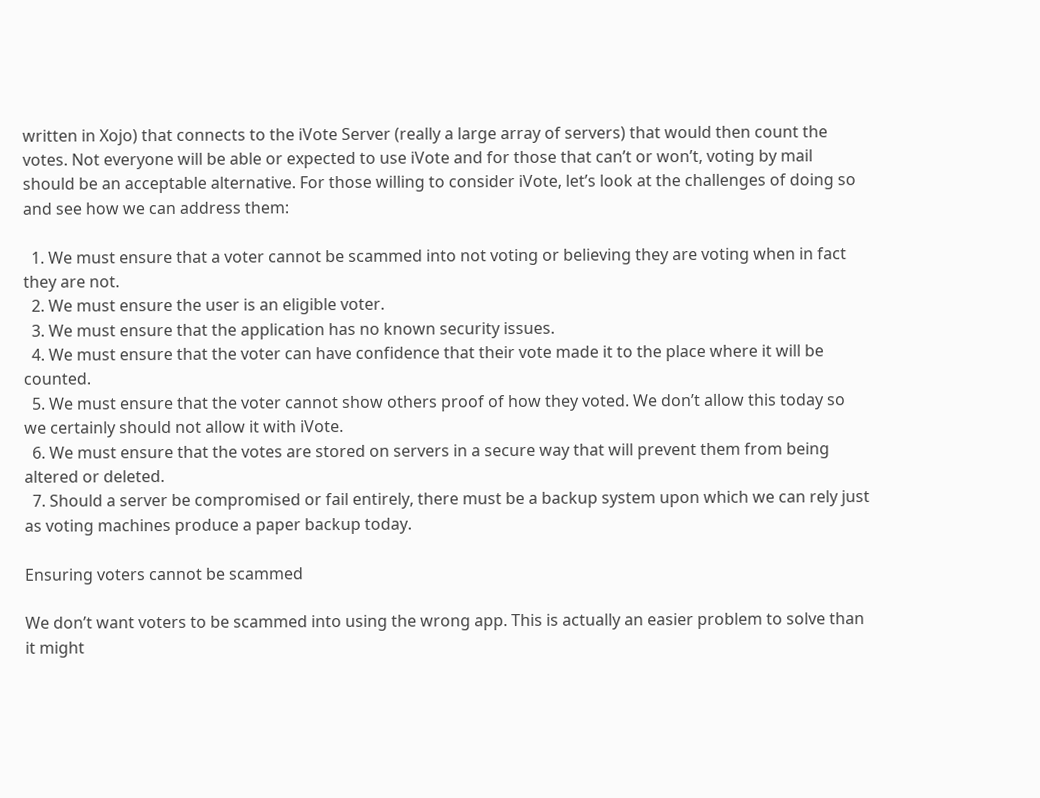written in Xojo) that connects to the iVote Server (really a large array of servers) that would then count the votes. Not everyone will be able or expected to use iVote and for those that can’t or won’t, voting by mail should be an acceptable alternative. For those willing to consider iVote, let’s look at the challenges of doing so and see how we can address them:

  1. We must ensure that a voter cannot be scammed into not voting or believing they are voting when in fact they are not.
  2. We must ensure the user is an eligible voter.
  3. We must ensure that the application has no known security issues.
  4. We must ensure that the voter can have confidence that their vote made it to the place where it will be counted.
  5. We must ensure that the voter cannot show others proof of how they voted. We don’t allow this today so we certainly should not allow it with iVote.
  6. We must ensure that the votes are stored on servers in a secure way that will prevent them from being altered or deleted.
  7. Should a server be compromised or fail entirely, there must be a backup system upon which we can rely just as voting machines produce a paper backup today.

Ensuring voters cannot be scammed

We don’t want voters to be scammed into using the wrong app. This is actually an easier problem to solve than it might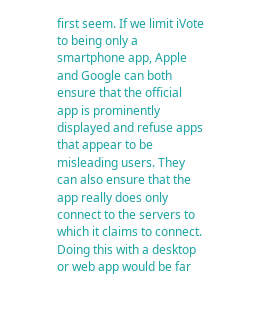first seem. If we limit iVote to being only a smartphone app, Apple and Google can both ensure that the official app is prominently displayed and refuse apps that appear to be misleading users. They can also ensure that the app really does only connect to the servers to which it claims to connect. Doing this with a desktop or web app would be far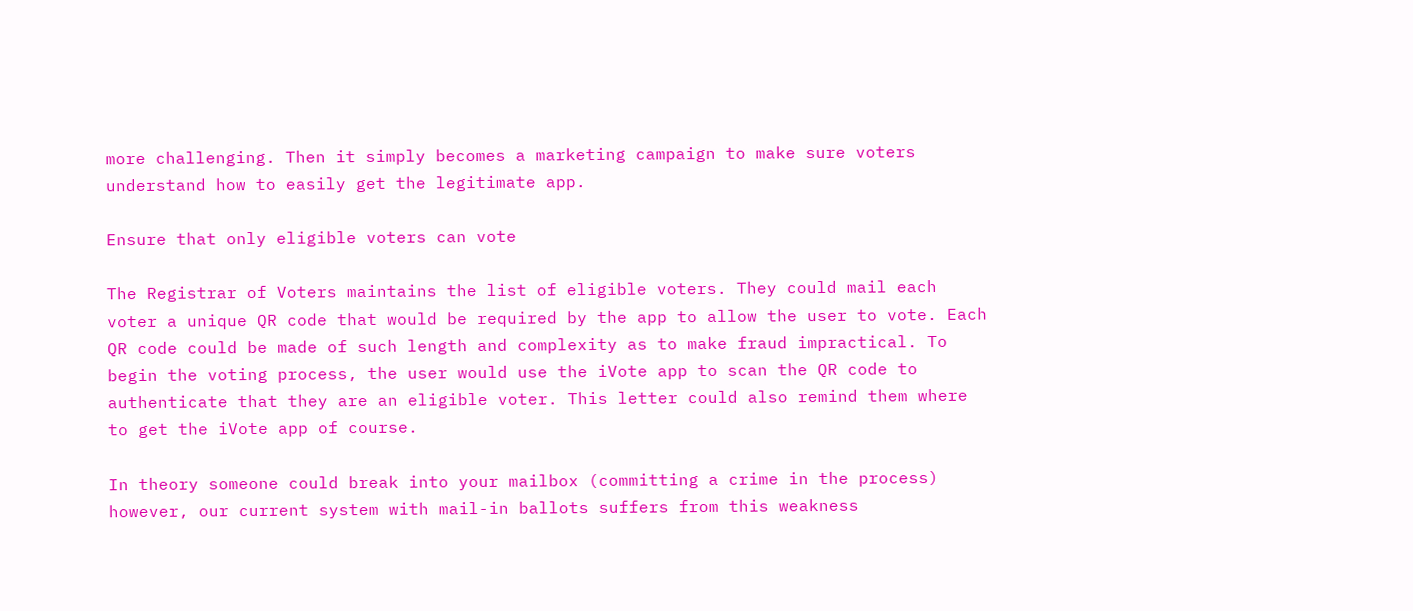more challenging. Then it simply becomes a marketing campaign to make sure voters understand how to easily get the legitimate app.

Ensure that only eligible voters can vote

The Registrar of Voters maintains the list of eligible voters. They could mail each voter a unique QR code that would be required by the app to allow the user to vote. Each QR code could be made of such length and complexity as to make fraud impractical. To begin the voting process, the user would use the iVote app to scan the QR code to authenticate that they are an eligible voter. This letter could also remind them where to get the iVote app of course.

In theory someone could break into your mailbox (committing a crime in the process) however, our current system with mail-in ballots suffers from this weakness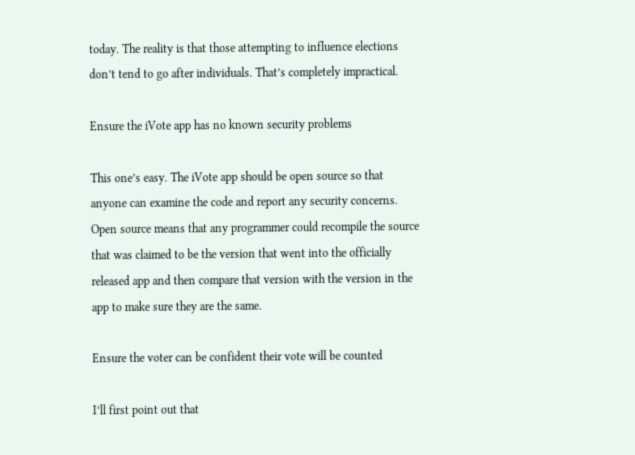today. The reality is that those attempting to influence elections don’t tend to go after individuals. That’s completely impractical.

Ensure the iVote app has no known security problems

This one’s easy. The iVote app should be open source so that anyone can examine the code and report any security concerns. Open source means that any programmer could recompile the source that was claimed to be the version that went into the officially released app and then compare that version with the version in the app to make sure they are the same.

Ensure the voter can be confident their vote will be counted

I’ll first point out that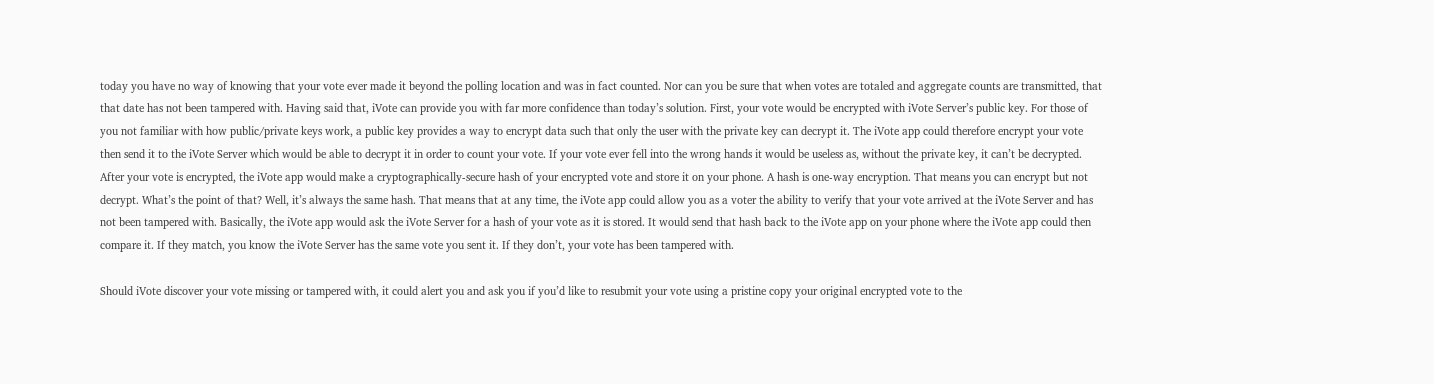today you have no way of knowing that your vote ever made it beyond the polling location and was in fact counted. Nor can you be sure that when votes are totaled and aggregate counts are transmitted, that that date has not been tampered with. Having said that, iVote can provide you with far more confidence than today’s solution. First, your vote would be encrypted with iVote Server’s public key. For those of you not familiar with how public/private keys work, a public key provides a way to encrypt data such that only the user with the private key can decrypt it. The iVote app could therefore encrypt your vote then send it to the iVote Server which would be able to decrypt it in order to count your vote. If your vote ever fell into the wrong hands it would be useless as, without the private key, it can’t be decrypted. After your vote is encrypted, the iVote app would make a cryptographically-secure hash of your encrypted vote and store it on your phone. A hash is one-way encryption. That means you can encrypt but not decrypt. What’s the point of that? Well, it’s always the same hash. That means that at any time, the iVote app could allow you as a voter the ability to verify that your vote arrived at the iVote Server and has not been tampered with. Basically, the iVote app would ask the iVote Server for a hash of your vote as it is stored. It would send that hash back to the iVote app on your phone where the iVote app could then compare it. If they match, you know the iVote Server has the same vote you sent it. If they don’t, your vote has been tampered with.

Should iVote discover your vote missing or tampered with, it could alert you and ask you if you’d like to resubmit your vote using a pristine copy your original encrypted vote to the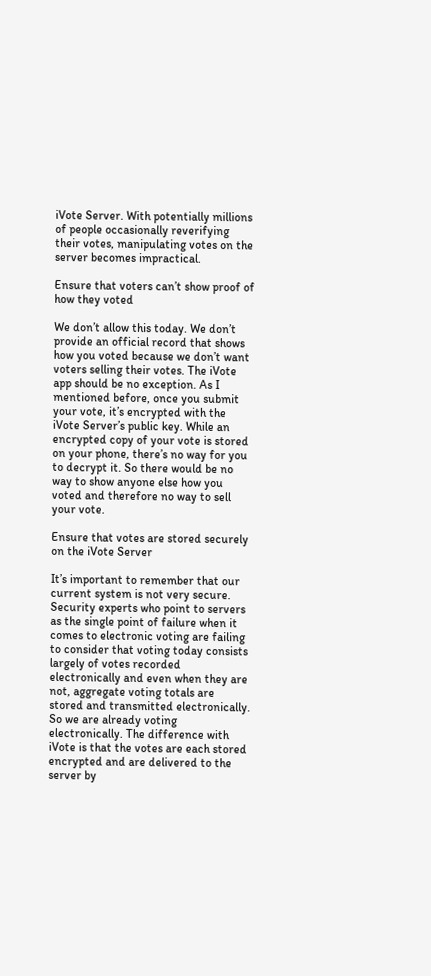iVote Server. With potentially millions of people occasionally reverifying their votes, manipulating votes on the server becomes impractical.

Ensure that voters can’t show proof of how they voted

We don’t allow this today. We don’t provide an official record that shows how you voted because we don’t want voters selling their votes. The iVote app should be no exception. As I mentioned before, once you submit your vote, it’s encrypted with the iVote Server’s public key. While an encrypted copy of your vote is stored on your phone, there’s no way for you to decrypt it. So there would be no way to show anyone else how you voted and therefore no way to sell your vote.

Ensure that votes are stored securely on the iVote Server

It’s important to remember that our current system is not very secure. Security experts who point to servers as the single point of failure when it comes to electronic voting are failing to consider that voting today consists largely of votes recorded electronically and even when they are not, aggregate voting totals are stored and transmitted electronically. So we are already voting electronically. The difference with iVote is that the votes are each stored encrypted and are delivered to the server by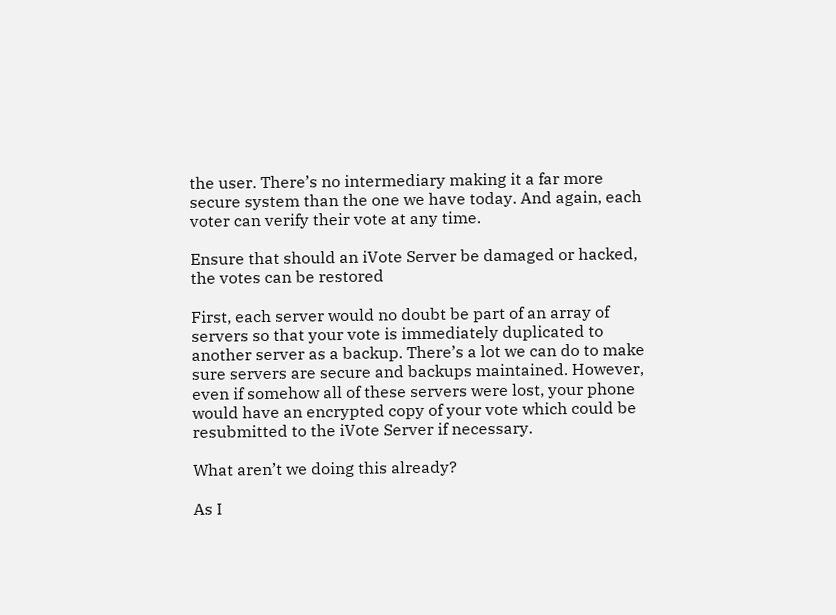the user. There’s no intermediary making it a far more secure system than the one we have today. And again, each voter can verify their vote at any time.

Ensure that should an iVote Server be damaged or hacked, the votes can be restored

First, each server would no doubt be part of an array of servers so that your vote is immediately duplicated to another server as a backup. There’s a lot we can do to make sure servers are secure and backups maintained. However, even if somehow all of these servers were lost, your phone would have an encrypted copy of your vote which could be resubmitted to the iVote Server if necessary.

What aren’t we doing this already?

As I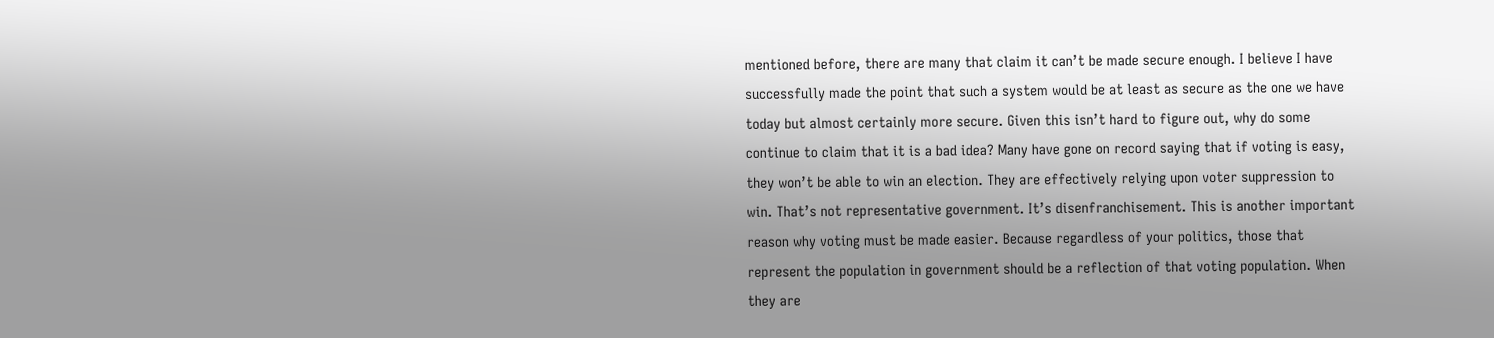mentioned before, there are many that claim it can’t be made secure enough. I believe I have successfully made the point that such a system would be at least as secure as the one we have today but almost certainly more secure. Given this isn’t hard to figure out, why do some continue to claim that it is a bad idea? Many have gone on record saying that if voting is easy, they won’t be able to win an election. They are effectively relying upon voter suppression to win. That’s not representative government. It’s disenfranchisement. This is another important reason why voting must be made easier. Because regardless of your politics, those that represent the population in government should be a reflection of that voting population. When they are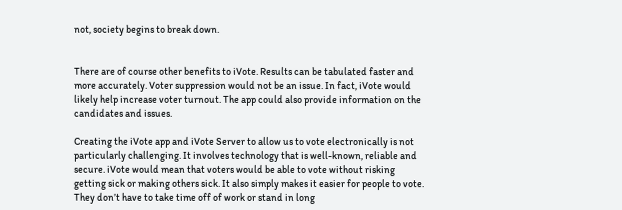not, society begins to break down.


There are of course other benefits to iVote. Results can be tabulated faster and more accurately. Voter suppression would not be an issue. In fact, iVote would likely help increase voter turnout. The app could also provide information on the candidates and issues.

Creating the iVote app and iVote Server to allow us to vote electronically is not particularly challenging. It involves technology that is well-known, reliable and secure. iVote would mean that voters would be able to vote without risking getting sick or making others sick. It also simply makes it easier for people to vote. They don’t have to take time off of work or stand in long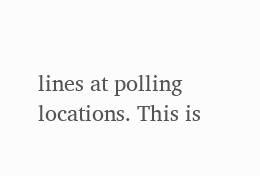lines at polling locations. This is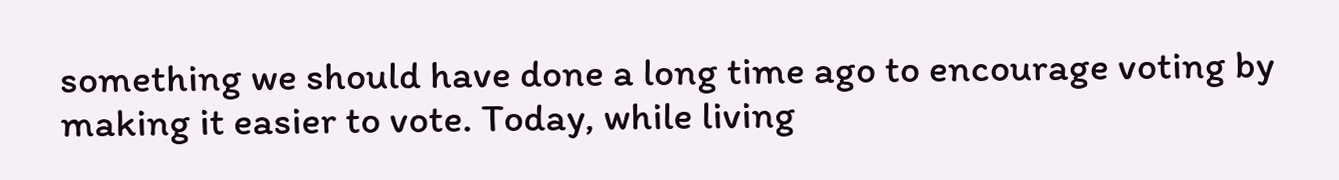something we should have done a long time ago to encourage voting by making it easier to vote. Today, while living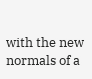with the new normals of a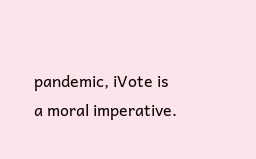pandemic, iVote is a moral imperative.